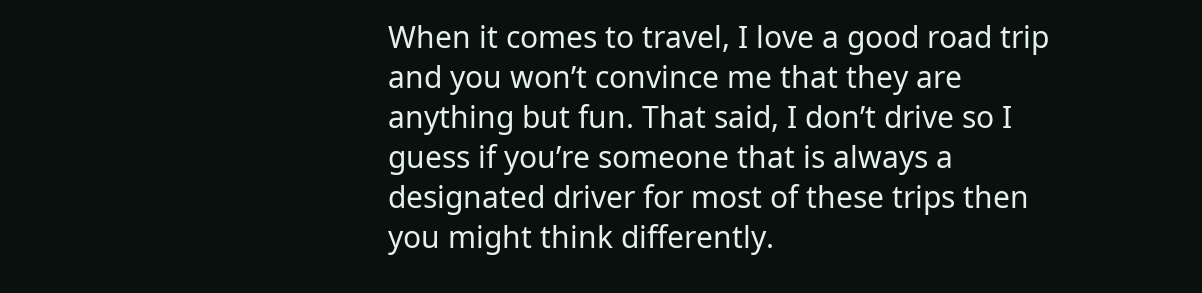When it comes to travel, I love a good road trip and you won’t convince me that they are anything but fun. That said, I don’t drive so I guess if you’re someone that is always a designated driver for most of these trips then you might think differently.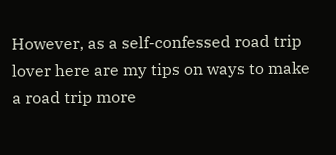However, as a self-confessed road trip lover here are my tips on ways to make a road trip more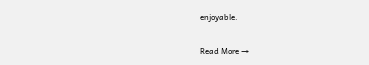enjoyable.

Read More →